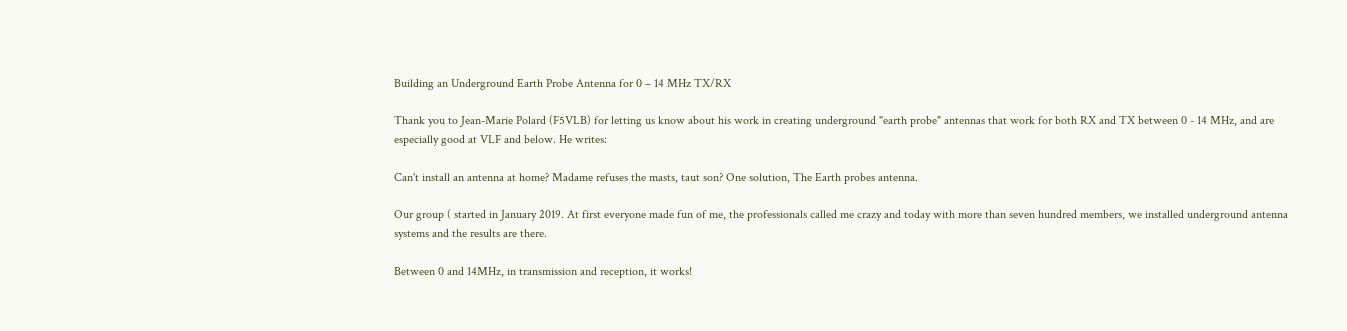Building an Underground Earth Probe Antenna for 0 – 14 MHz TX/RX

Thank you to Jean-Marie Polard (F5VLB) for letting us know about his work in creating underground "earth probe" antennas that work for both RX and TX between 0 - 14 MHz, and are especially good at VLF and below. He writes:

Can't install an antenna at home? Madame refuses the masts, taut son? One solution, The Earth probes antenna.

Our group ( started in January 2019. At first everyone made fun of me, the professionals called me crazy and today with more than seven hundred members, we installed underground antenna systems and the results are there.

Between 0 and 14MHz, in transmission and reception, it works!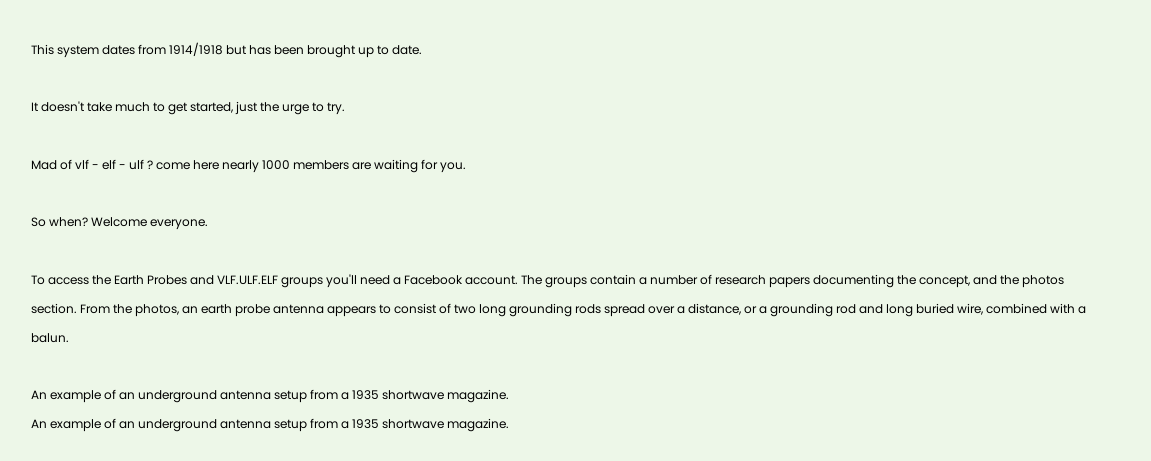This system dates from 1914/1918 but has been brought up to date.

It doesn't take much to get started, just the urge to try.

Mad of vlf - elf - ulf ? come here nearly 1000 members are waiting for you.

So when? Welcome everyone.

To access the Earth Probes and VLF.ULF.ELF groups you'll need a Facebook account. The groups contain a number of research papers documenting the concept, and the photos section. From the photos, an earth probe antenna appears to consist of two long grounding rods spread over a distance, or a grounding rod and long buried wire, combined with a balun.

An example of an underground antenna setup from a 1935 shortwave magazine.
An example of an underground antenna setup from a 1935 shortwave magazine.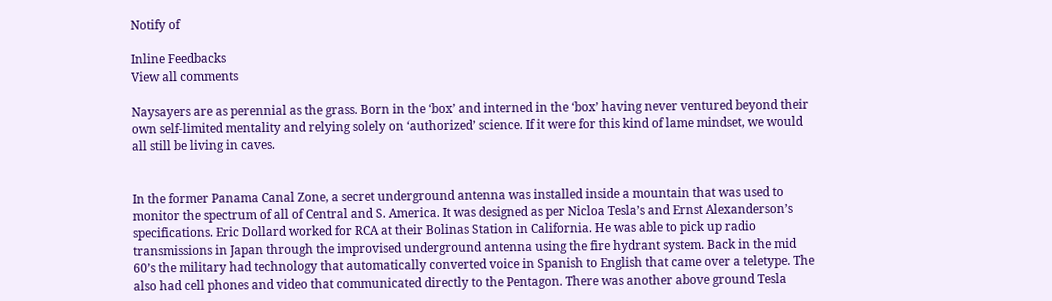Notify of

Inline Feedbacks
View all comments

Naysayers are as perennial as the grass. Born in the ‘box’ and interned in the ‘box’ having never ventured beyond their own self-limited mentality and relying solely on ‘authorized’ science. If it were for this kind of lame mindset, we would all still be living in caves.


In the former Panama Canal Zone, a secret underground antenna was installed inside a mountain that was used to monitor the spectrum of all of Central and S. America. It was designed as per Nicloa Tesla’s and Ernst Alexanderson’s specifications. Eric Dollard worked for RCA at their Bolinas Station in California. He was able to pick up radio transmissions in Japan through the improvised underground antenna using the fire hydrant system. Back in the mid 60’s the military had technology that automatically converted voice in Spanish to English that came over a teletype. The also had cell phones and video that communicated directly to the Pentagon. There was another above ground Tesla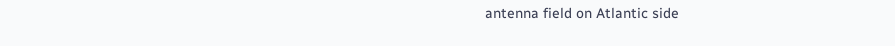antenna field on Atlantic side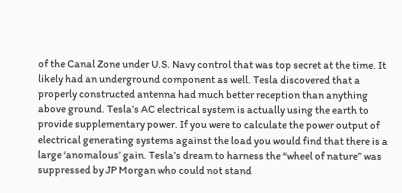of the Canal Zone under U.S. Navy control that was top secret at the time. It likely had an underground component as well. Tesla discovered that a properly constructed antenna had much better reception than anything above ground. Tesla’s AC electrical system is actually using the earth to provide supplementary power. If you were to calculate the power output of electrical generating systems against the load you would find that there is a large ‘anomalous’ gain. Tesla’s dream to harness the “wheel of nature” was suppressed by JP Morgan who could not stand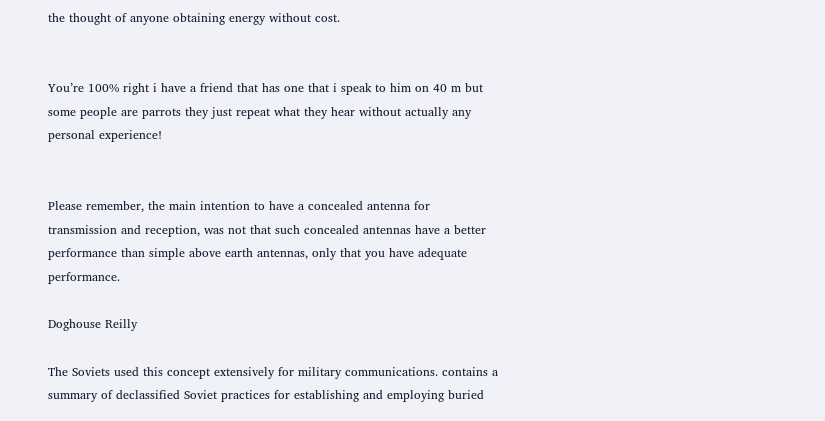the thought of anyone obtaining energy without cost.


You’re 100% right i have a friend that has one that i speak to him on 40 m but some people are parrots they just repeat what they hear without actually any personal experience!


Please remember, the main intention to have a concealed antenna for transmission and reception, was not that such concealed antennas have a better performance than simple above earth antennas, only that you have adequate performance.

Doghouse Reilly

The Soviets used this concept extensively for military communications. contains a summary of declassified Soviet practices for establishing and employing buried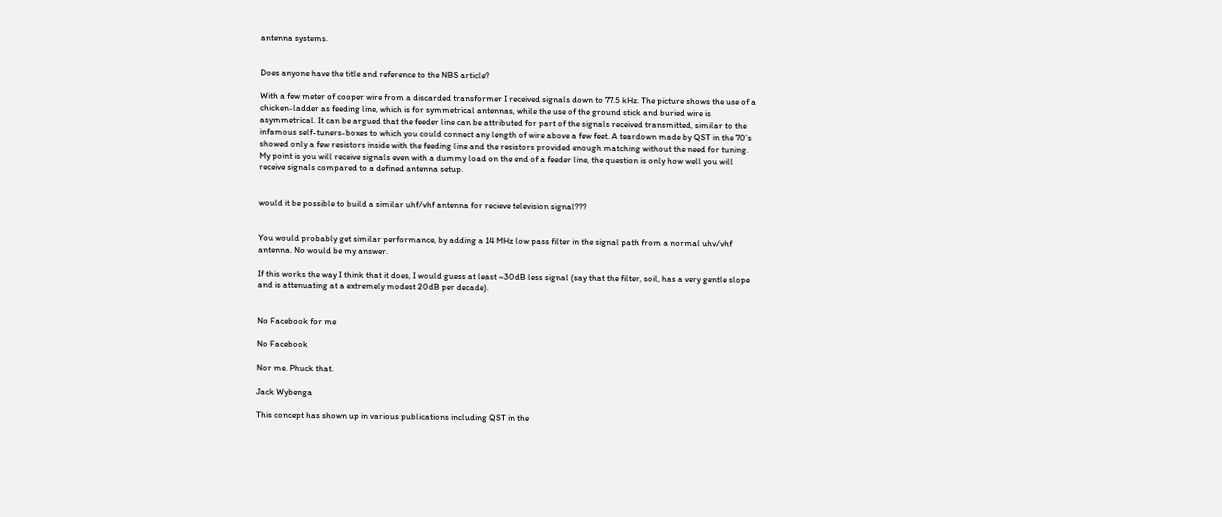antenna systems.


Does anyone have the title and reference to the NBS article?

With a few meter of cooper wire from a discarded transformer I received signals down to 77.5 kHz. The picture shows the use of a chicken-ladder as feeding line, which is for symmetrical antennas, while the use of the ground stick and buried wire is asymmetrical. It can be argued that the feeder line can be attributed for part of the signals received transmitted, similar to the infamous self-tuners-boxes to which you could connect any length of wire above a few feet. A teardown made by QST in the 70’s showed only a few resistors inside with the feeding line and the resistors provided enough matching without the need for tuning.
My point is you will receive signals even with a dummy load on the end of a feeder line, the question is only how well you will receive signals compared to a defined antenna setup.


would it be possible to build a similar uhf/vhf antenna for recieve television signal???


You would probably get similar performance, by adding a 14 MHz low pass filter in the signal path from a normal uhv/vhf antenna. No would be my answer.

If this works the way I think that it does, I would guess at least ~30dB less signal (say that the filter, soil, has a very gentle slope and is attenuating at a extremely modest 20dB per decade).


No Facebook for me

No Facebook

Nor me. Phuck that.

Jack Wybenga

This concept has shown up in various publications including QST in the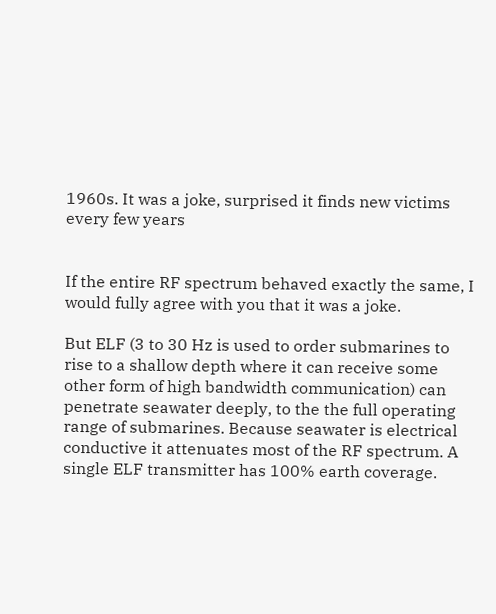1960s. It was a joke, surprised it finds new victims every few years


If the entire RF spectrum behaved exactly the same, I would fully agree with you that it was a joke.

But ELF (3 to 30 Hz is used to order submarines to rise to a shallow depth where it can receive some other form of high bandwidth communication) can penetrate seawater deeply, to the the full operating range of submarines. Because seawater is electrical conductive it attenuates most of the RF spectrum. A single ELF transmitter has 100% earth coverage.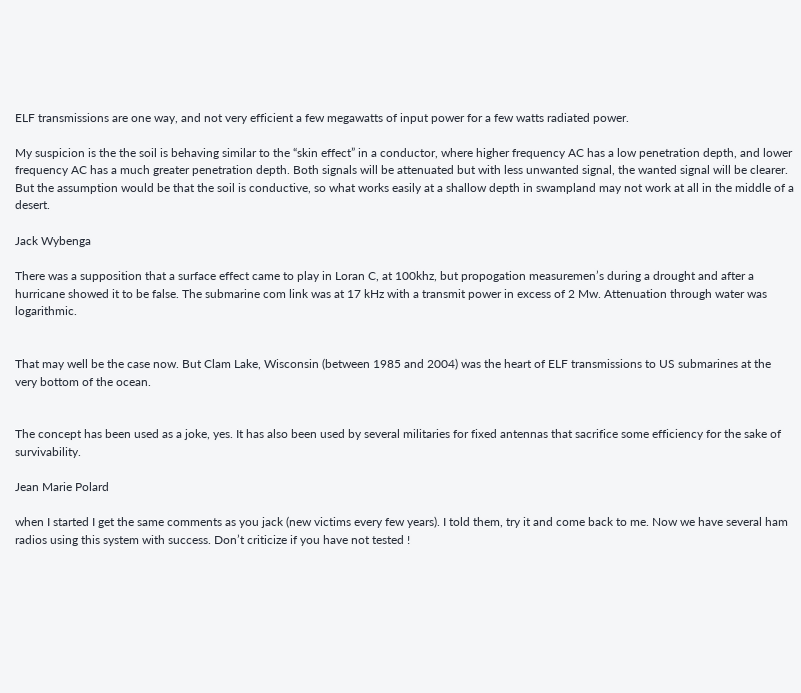ELF transmissions are one way, and not very efficient a few megawatts of input power for a few watts radiated power.

My suspicion is the the soil is behaving similar to the “skin effect” in a conductor, where higher frequency AC has a low penetration depth, and lower frequency AC has a much greater penetration depth. Both signals will be attenuated but with less unwanted signal, the wanted signal will be clearer. But the assumption would be that the soil is conductive, so what works easily at a shallow depth in swampland may not work at all in the middle of a desert.

Jack Wybenga

There was a supposition that a surface effect came to play in Loran C, at 100khz, but propogation measuremen’s during a drought and after a hurricane showed it to be false. The submarine com link was at 17 kHz with a transmit power in excess of 2 Mw. Attenuation through water was logarithmic.


That may well be the case now. But Clam Lake, Wisconsin (between 1985 and 2004) was the heart of ELF transmissions to US submarines at the very bottom of the ocean.


The concept has been used as a joke, yes. It has also been used by several militaries for fixed antennas that sacrifice some efficiency for the sake of survivability.

Jean Marie Polard

when I started I get the same comments as you jack (new victims every few years). I told them, try it and come back to me. Now we have several ham radios using this system with success. Don’t criticize if you have not tested !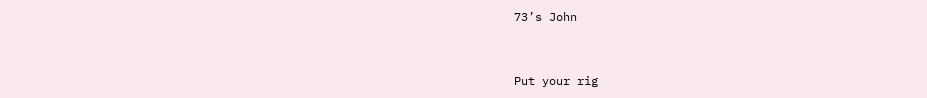73’s John


Put your rig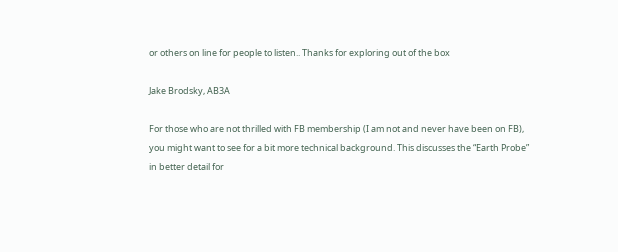or others on line for people to listen.. Thanks for exploring out of the box

Jake Brodsky, AB3A

For those who are not thrilled with FB membership (I am not and never have been on FB), you might want to see for a bit more technical background. This discusses the “Earth Probe” in better detail for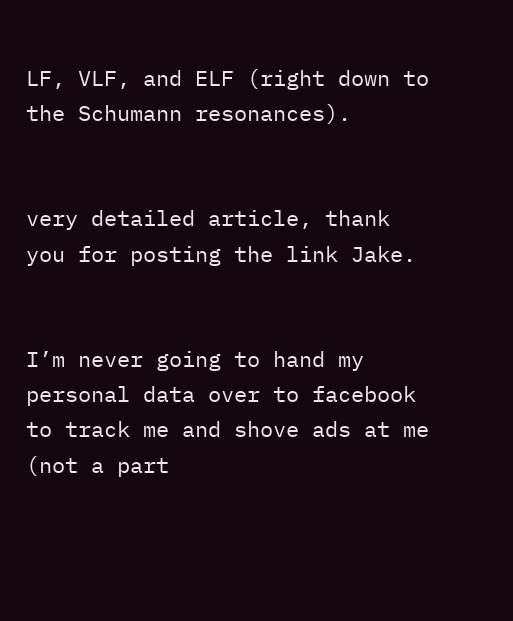LF, VLF, and ELF (right down to the Schumann resonances).


very detailed article, thank you for posting the link Jake.


I’m never going to hand my personal data over to facebook to track me and shove ads at me (not a part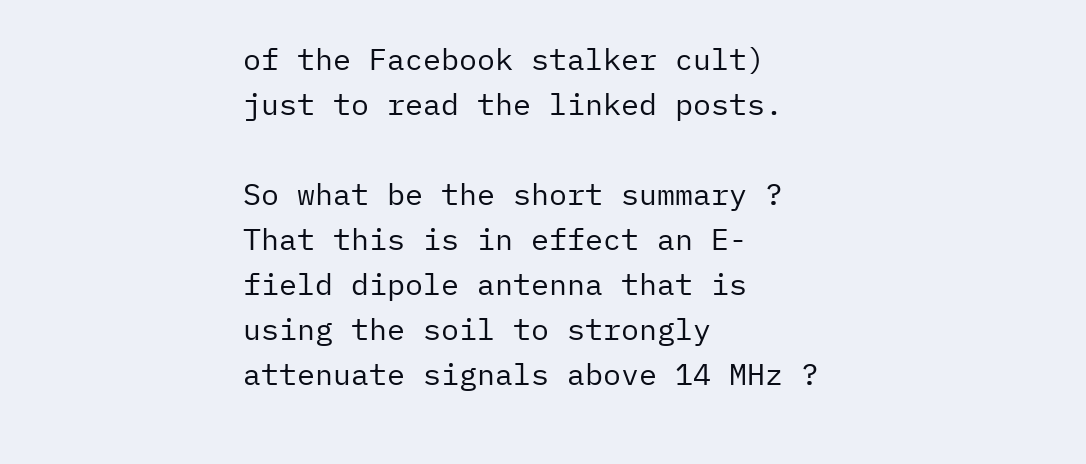of the Facebook stalker cult) just to read the linked posts.

So what be the short summary ? That this is in effect an E-field dipole antenna that is using the soil to strongly attenuate signals above 14 MHz ?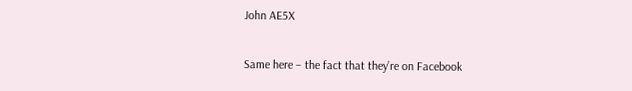John AE5X

Same here – the fact that they’re on Facebook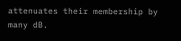attenuates their membership by many dB.